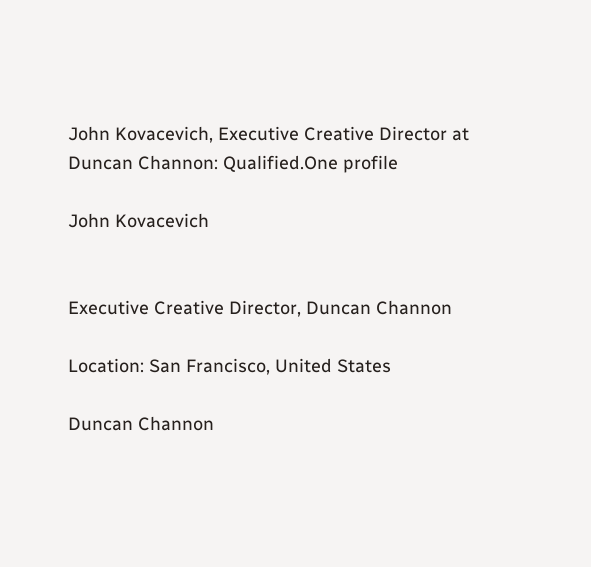John Kovacevich, Executive Creative Director at Duncan Channon: Qualified.One profile

John Kovacevich


Executive Creative Director, Duncan Channon

Location: San Francisco, United States

Duncan Channon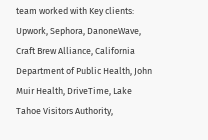team worked with Key clients:  Upwork, Sephora, DanoneWave, Craft Brew Alliance, California Department of Public Health, John Muir Health, DriveTime, Lake Tahoe Visitors Authority,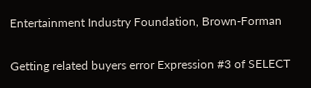Entertainment Industry Foundation, Brown-Forman

Getting related buyers error Expression #3 of SELECT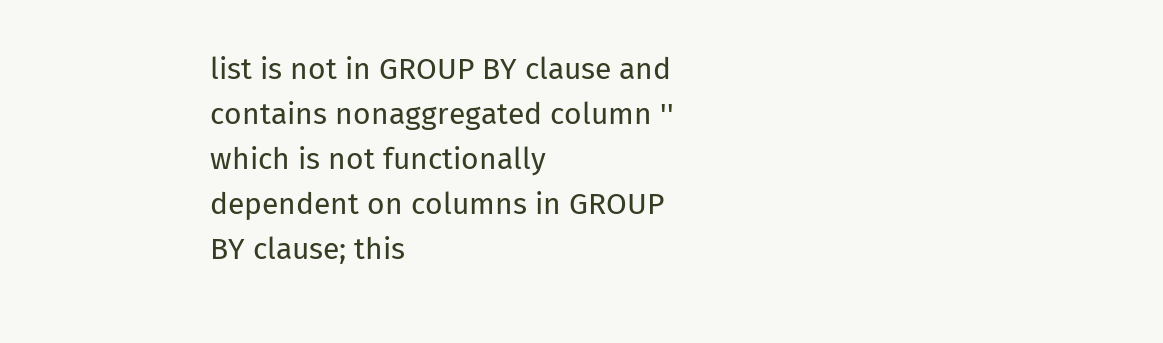list is not in GROUP BY clause and contains nonaggregated column '' which is not functionally dependent on columns in GROUP BY clause; this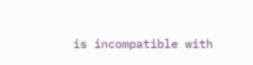is incompatible with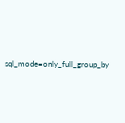sql_mode=only_full_group_by